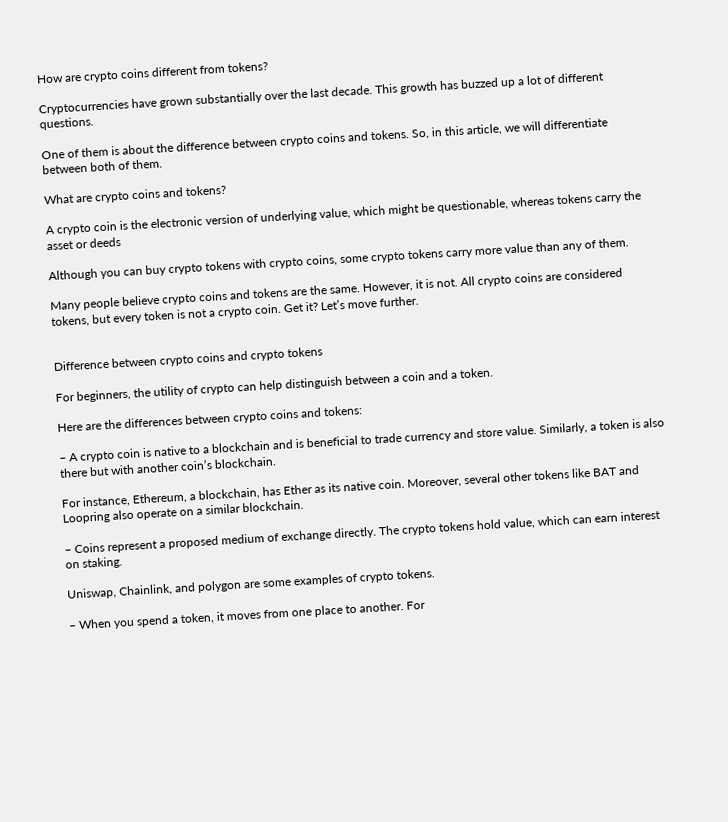How are crypto coins different from tokens?

Cryptocurrencies have grown substantially over the last decade. This growth has buzzed up a lot of different questions.

One of them is about the difference between crypto coins and tokens. So, in this article, we will differentiate between both of them.

What are crypto coins and tokens?

A crypto coin is the electronic version of underlying value, which might be questionable, whereas tokens carry the asset or deeds

Although you can buy crypto tokens with crypto coins, some crypto tokens carry more value than any of them.

Many people believe crypto coins and tokens are the same. However, it is not. All crypto coins are considered tokens, but every token is not a crypto coin. Get it? Let’s move further.


Difference between crypto coins and crypto tokens

For beginners, the utility of crypto can help distinguish between a coin and a token.

Here are the differences between crypto coins and tokens:

– A crypto coin is native to a blockchain and is beneficial to trade currency and store value. Similarly, a token is also there but with another coin’s blockchain.

For instance, Ethereum, a blockchain, has Ether as its native coin. Moreover, several other tokens like BAT and Loopring also operate on a similar blockchain.

– Coins represent a proposed medium of exchange directly. The crypto tokens hold value, which can earn interest on staking.

Uniswap, Chainlink, and polygon are some examples of crypto tokens.

– When you spend a token, it moves from one place to another. For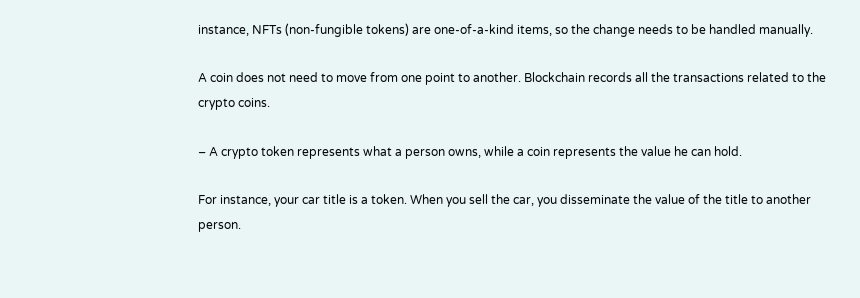instance, NFTs (non-fungible tokens) are one-of-a-kind items, so the change needs to be handled manually.

A coin does not need to move from one point to another. Blockchain records all the transactions related to the crypto coins.

– A crypto token represents what a person owns, while a coin represents the value he can hold.

For instance, your car title is a token. When you sell the car, you disseminate the value of the title to another person.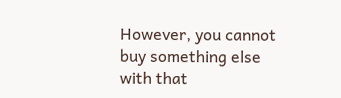However, you cannot buy something else with that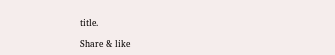title.

Share & like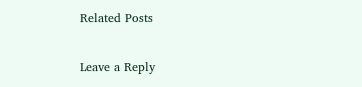Related Posts

Leave a Reply